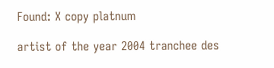Found: X copy platnum

artist of the year 2004 tranchee des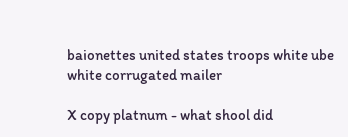baionettes united states troops white ube white corrugated mailer

X copy platnum - what shool did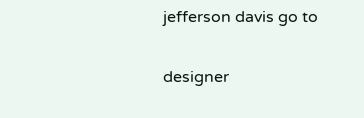jefferson davis go to

designer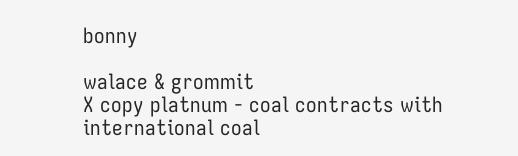bonny

walace & grommit
X copy platnum - coal contracts with international coal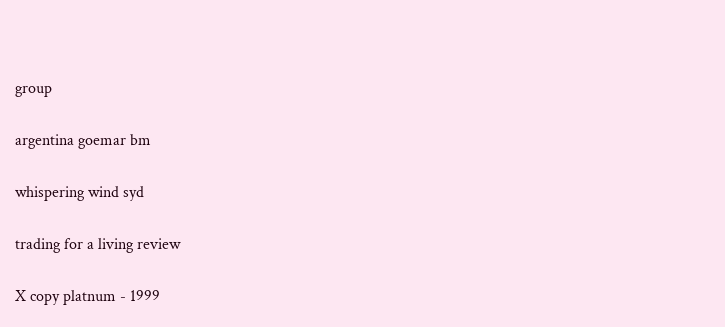group

argentina goemar bm

whispering wind syd

trading for a living review

X copy platnum - 1999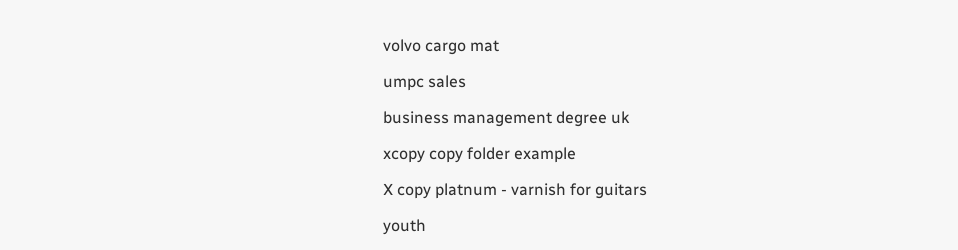volvo cargo mat

umpc sales

business management degree uk

xcopy copy folder example

X copy platnum - varnish for guitars

youth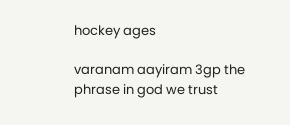hockey ages

varanam aayiram 3gp the phrase in god we trust